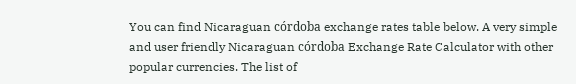You can find Nicaraguan córdoba exchange rates table below. A very simple and user friendly Nicaraguan córdoba Exchange Rate Calculator with other popular currencies. The list of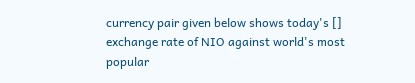currency pair given below shows today's [] exchange rate of NIO against world's most popular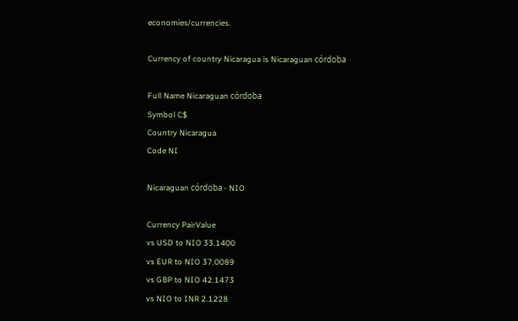economies/currencies.

Currency of country Nicaragua is Nicaraguan córdoba

Full Name Nicaraguan córdoba
Symbol C$
Country Nicaragua
Code NI

Nicaraguan córdoba - NIO

Currency PairValue
vs USD to NIO 33.1400
vs EUR to NIO 37.0089
vs GBP to NIO 42.1473
vs NIO to INR 2.1228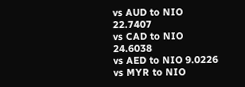vs AUD to NIO 22.7407
vs CAD to NIO 24.6038
vs AED to NIO 9.0226
vs MYR to NIO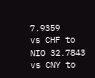7.9359
vs CHF to NIO 32.7843
vs CNY to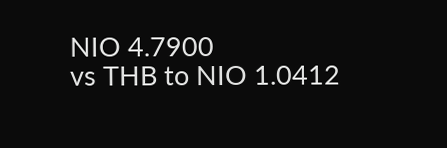NIO 4.7900
vs THB to NIO 1.0412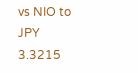vs NIO to JPY 3.3215